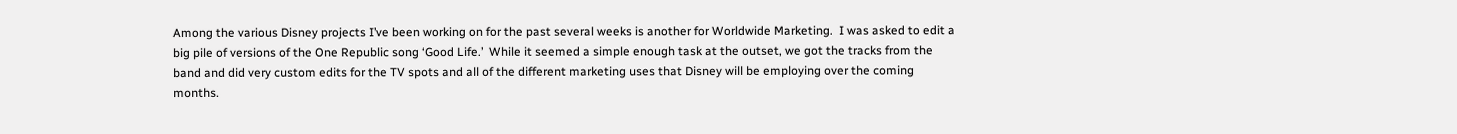Among the various Disney projects I’ve been working on for the past several weeks is another for Worldwide Marketing.  I was asked to edit a big pile of versions of the One Republic song ‘Good Life.’  While it seemed a simple enough task at the outset, we got the tracks from the band and did very custom edits for the TV spots and all of the different marketing uses that Disney will be employing over the coming months.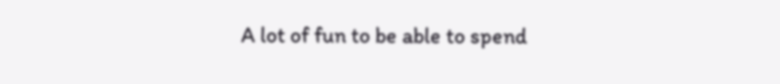A lot of fun to be able to spend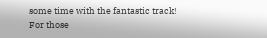some time with the fantastic track!  For those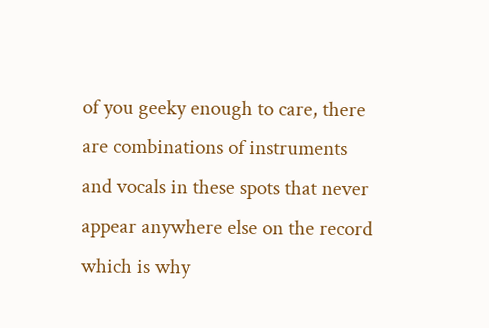of you geeky enough to care, there are combinations of instruments and vocals in these spots that never appear anywhere else on the record which is why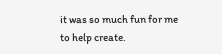it was so much fun for me to help create.